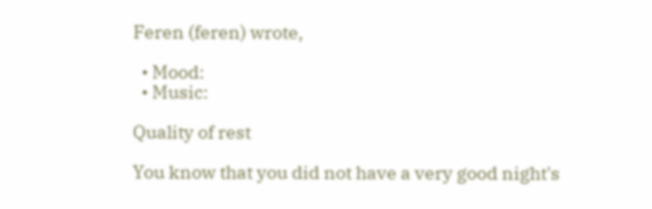Feren (feren) wrote,

  • Mood:
  • Music:

Quality of rest

You know that you did not have a very good night's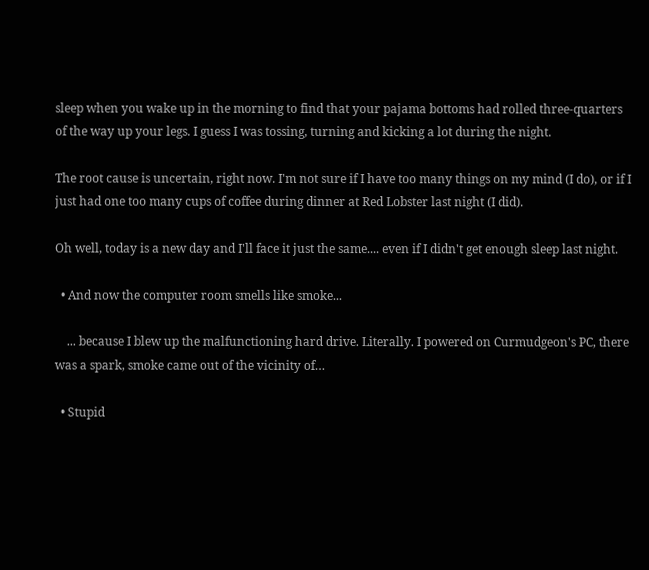sleep when you wake up in the morning to find that your pajama bottoms had rolled three-quarters of the way up your legs. I guess I was tossing, turning and kicking a lot during the night.

The root cause is uncertain, right now. I'm not sure if I have too many things on my mind (I do), or if I just had one too many cups of coffee during dinner at Red Lobster last night (I did).

Oh well, today is a new day and I'll face it just the same.... even if I didn't get enough sleep last night.

  • And now the computer room smells like smoke...

    ... because I blew up the malfunctioning hard drive. Literally. I powered on Curmudgeon's PC, there was a spark, smoke came out of the vicinity of…

  • Stupid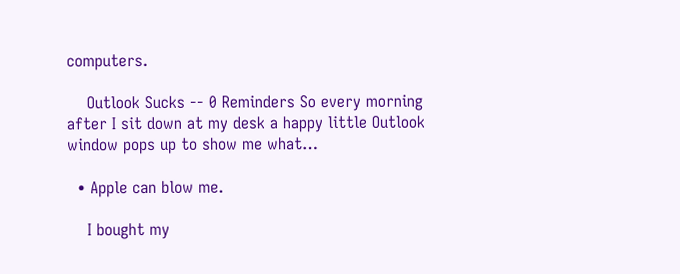computers.

    Outlook Sucks -- 0 Reminders So every morning after I sit down at my desk a happy little Outlook window pops up to show me what…

  • Apple can blow me.

    I bought my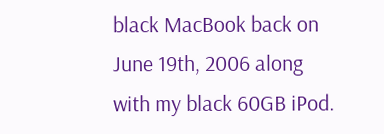black MacBook back on June 19th, 2006 along with my black 60GB iPod.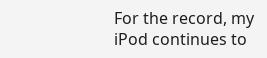For the record, my iPod continues to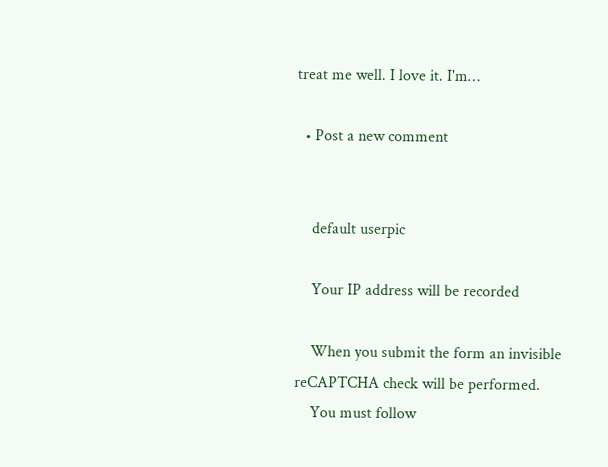treat me well. I love it. I'm…

  • Post a new comment


    default userpic

    Your IP address will be recorded

    When you submit the form an invisible reCAPTCHA check will be performed.
    You must follow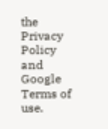the Privacy Policy and Google Terms of use.